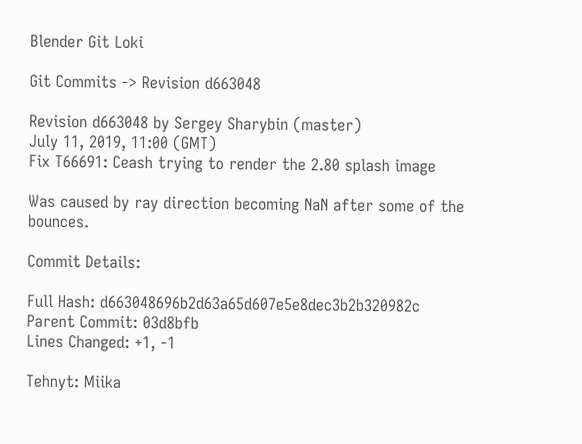Blender Git Loki

Git Commits -> Revision d663048

Revision d663048 by Sergey Sharybin (master)
July 11, 2019, 11:00 (GMT)
Fix T66691: Ceash trying to render the 2.80 splash image

Was caused by ray direction becoming NaN after some of the bounces.

Commit Details:

Full Hash: d663048696b2d63a65d607e5e8dec3b2b320982c
Parent Commit: 03d8bfb
Lines Changed: +1, -1

Tehnyt: Miika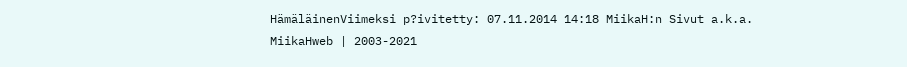HämäläinenViimeksi p?ivitetty: 07.11.2014 14:18 MiikaH:n Sivut a.k.a. MiikaHweb | 2003-2021